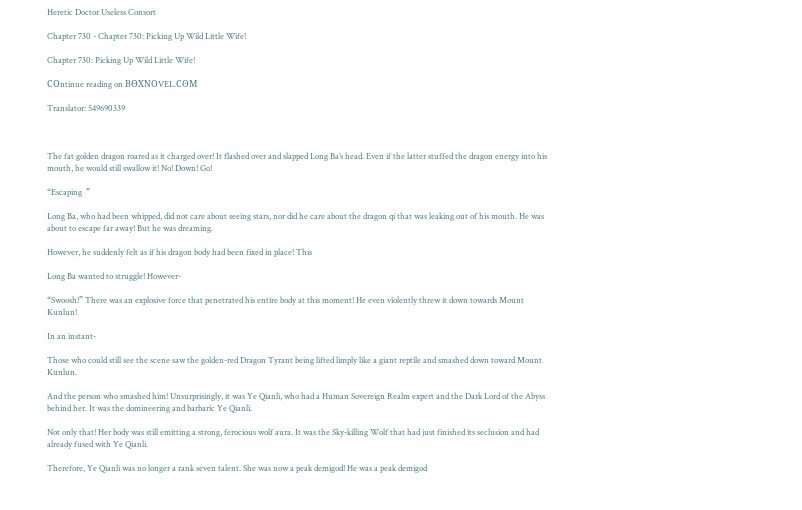Heretic Doctor Useless Consort

Chapter 730 - Chapter 730: Picking Up Wild Little Wife!

Chapter 730: Picking Up Wild Little Wife!

CΟntinue reading on ΒƟXNΟVEL.ϹʘM

Translator: 549690339



The fat golden dragon roared as it charged over! It flashed over and slapped Long Ba’s head. Even if the latter stuffed the dragon energy into his mouth, he would still swallow it! No! Down! Go!

“Escaping  ”

Long Ba, who had been whipped, did not care about seeing stars, nor did he care about the dragon qi that was leaking out of his mouth. He was about to escape far away! But he was dreaming.

However, he suddenly felt as if his dragon body had been fixed in place! This

Long Ba wanted to struggle! However-

“Swoosh!” There was an explosive force that penetrated his entire body at this moment! He even violently threw it down towards Mount Kunlun!

In an instant-

Those who could still see the scene saw the golden-red Dragon Tyrant being lifted limply like a giant reptile and smashed down toward Mount Kunlun.

And the person who smashed him! Unsurprisingly, it was Ye Qianli, who had a Human Sovereign Realm expert and the Dark Lord of the Abyss behind her. It was the domineering and barbaric Ye Qianli.

Not only that! Her body was still emitting a strong, ferocious wolf aura. It was the Sky-killing Wolf that had just finished its seclusion and had already fused with Ye Qianli.

Therefore, Ye Qianli was no longer a rank seven talent. She was now a peak demigod! He was a peak demigod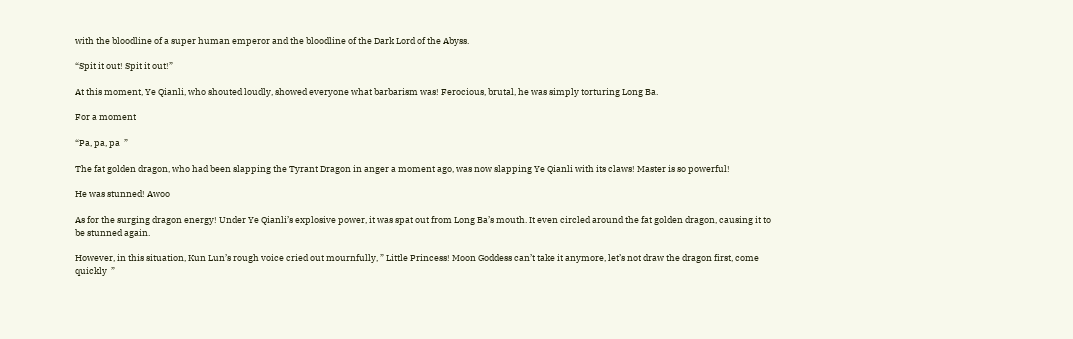with the bloodline of a super human emperor and the bloodline of the Dark Lord of the Abyss.

“Spit it out! Spit it out!”

At this moment, Ye Qianli, who shouted loudly, showed everyone what barbarism was! Ferocious, brutal, he was simply torturing Long Ba.

For a moment

“Pa, pa, pa  ”

The fat golden dragon, who had been slapping the Tyrant Dragon in anger a moment ago, was now slapping Ye Qianli with its claws! Master is so powerful!

He was stunned! Awoo

As for the surging dragon energy! Under Ye Qianli’s explosive power, it was spat out from Long Ba’s mouth. It even circled around the fat golden dragon, causing it to be stunned again.

However, in this situation, Kun Lun’s rough voice cried out mournfully, ” Little Princess! Moon Goddess can’t take it anymore, let’s not draw the dragon first, come quickly  ”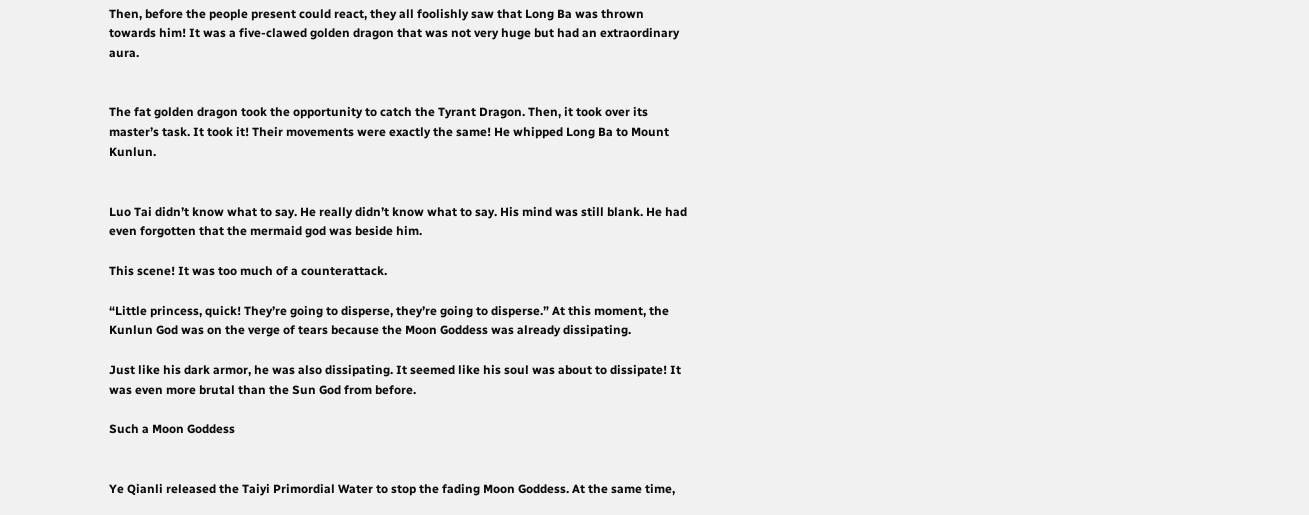Then, before the people present could react, they all foolishly saw that Long Ba was thrown towards him! It was a five-clawed golden dragon that was not very huge but had an extraordinary aura.


The fat golden dragon took the opportunity to catch the Tyrant Dragon. Then, it took over its master’s task. It took it! Their movements were exactly the same! He whipped Long Ba to Mount Kunlun.


Luo Tai didn’t know what to say. He really didn’t know what to say. His mind was still blank. He had even forgotten that the mermaid god was beside him.

This scene! It was too much of a counterattack.

“Little princess, quick! They’re going to disperse, they’re going to disperse.” At this moment, the Kunlun God was on the verge of tears because the Moon Goddess was already dissipating.

Just like his dark armor, he was also dissipating. It seemed like his soul was about to dissipate! It was even more brutal than the Sun God from before.

Such a Moon Goddess


Ye Qianli released the Taiyi Primordial Water to stop the fading Moon Goddess. At the same time,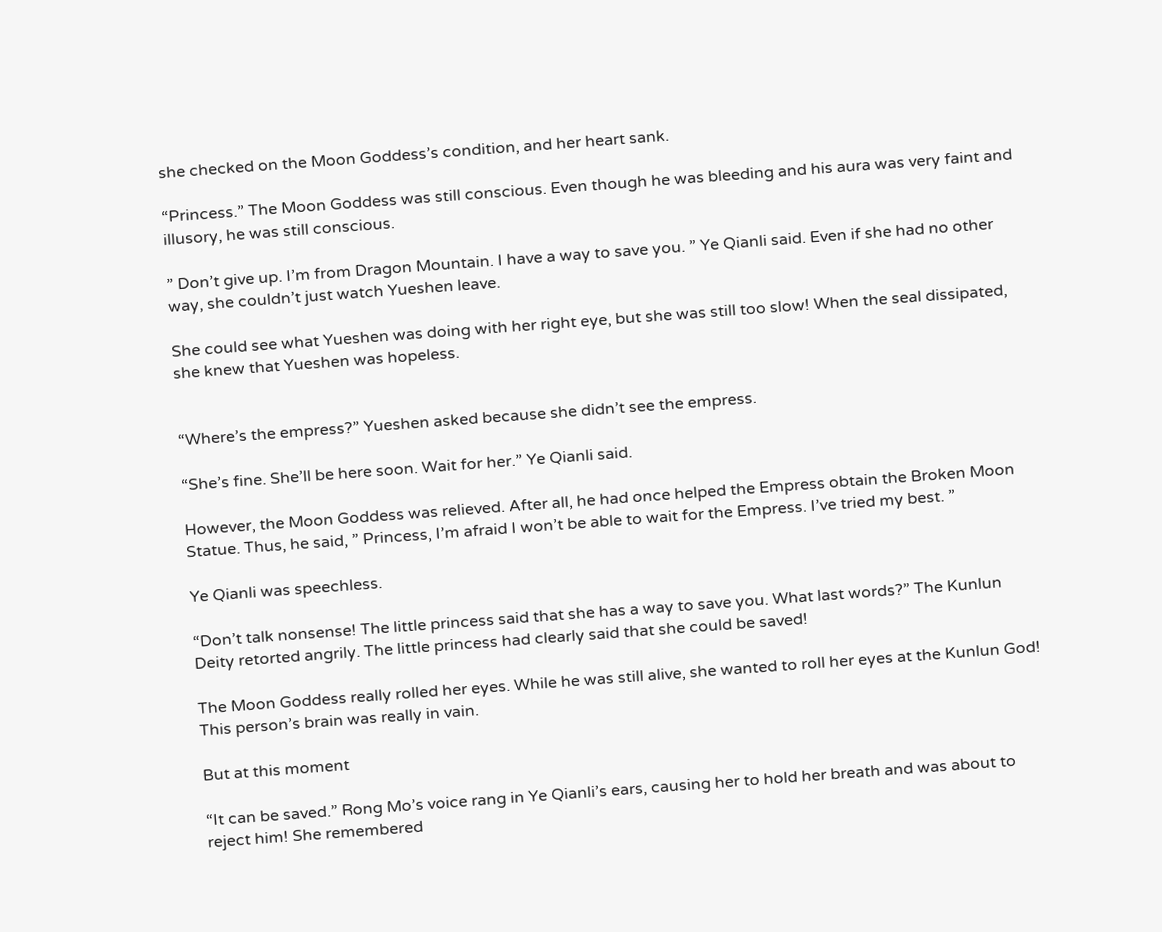she checked on the Moon Goddess’s condition, and her heart sank.

“Princess.” The Moon Goddess was still conscious. Even though he was bleeding and his aura was very faint and illusory, he was still conscious.

” Don’t give up. I’m from Dragon Mountain. I have a way to save you. ” Ye Qianli said. Even if she had no other way, she couldn’t just watch Yueshen leave.

She could see what Yueshen was doing with her right eye, but she was still too slow! When the seal dissipated, she knew that Yueshen was hopeless.


“Where’s the empress?” Yueshen asked because she didn’t see the empress.

“She’s fine. She’ll be here soon. Wait for her.” Ye Qianli said.

However, the Moon Goddess was relieved. After all, he had once helped the Empress obtain the Broken Moon Statue. Thus, he said, ” Princess, I’m afraid I won’t be able to wait for the Empress. I’ve tried my best. ”

Ye Qianli was speechless.

“Don’t talk nonsense! The little princess said that she has a way to save you. What last words?” The Kunlun Deity retorted angrily. The little princess had clearly said that she could be saved!

The Moon Goddess really rolled her eyes. While he was still alive, she wanted to roll her eyes at the Kunlun God! This person’s brain was really in vain.

But at this moment

“It can be saved.” Rong Mo’s voice rang in Ye Qianli’s ears, causing her to hold her breath and was about to reject him! She remembered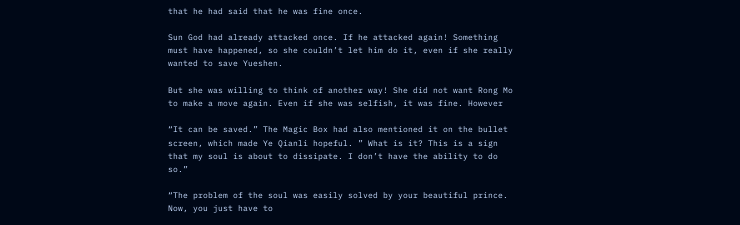that he had said that he was fine once.

Sun God had already attacked once. If he attacked again! Something must have happened, so she couldn’t let him do it, even if she really wanted to save Yueshen.

But she was willing to think of another way! She did not want Rong Mo to make a move again. Even if she was selfish, it was fine. However

“It can be saved.” The Magic Box had also mentioned it on the bullet screen, which made Ye Qianli hopeful. ” What is it? This is a sign that my soul is about to dissipate. I don’t have the ability to do so.”

“The problem of the soul was easily solved by your beautiful prince. Now, you just have to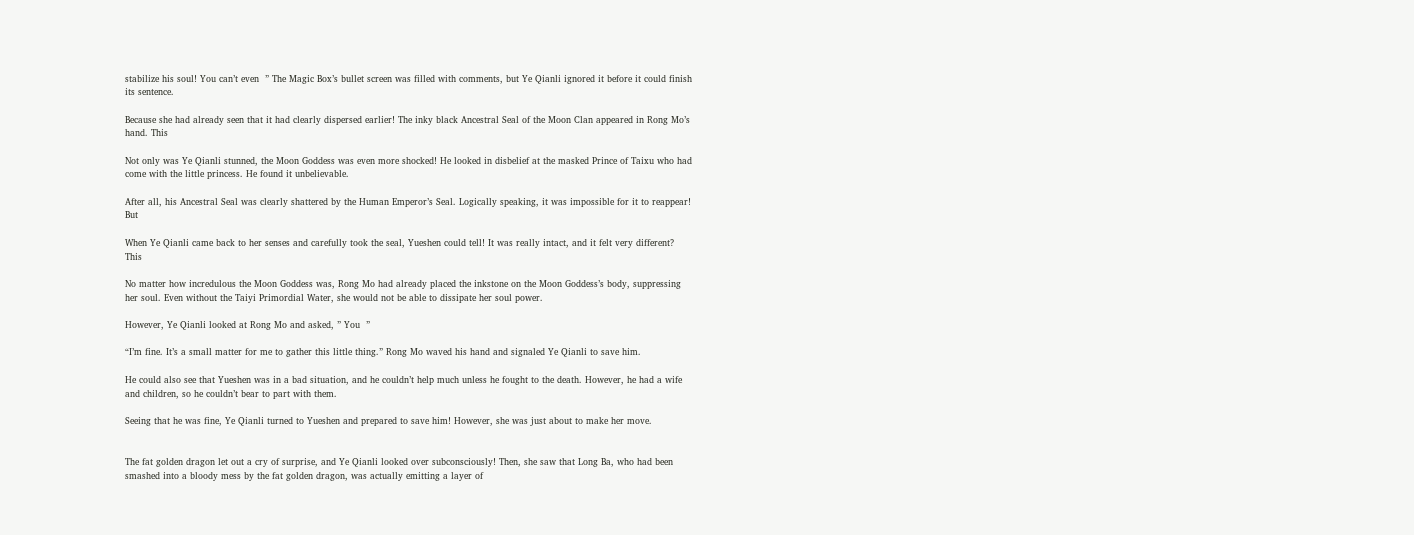stabilize his soul! You can’t even  ” The Magic Box’s bullet screen was filled with comments, but Ye Qianli ignored it before it could finish its sentence.

Because she had already seen that it had clearly dispersed earlier! The inky black Ancestral Seal of the Moon Clan appeared in Rong Mo’s hand. This

Not only was Ye Qianli stunned, the Moon Goddess was even more shocked! He looked in disbelief at the masked Prince of Taixu who had come with the little princess. He found it unbelievable.

After all, his Ancestral Seal was clearly shattered by the Human Emperor’s Seal. Logically speaking, it was impossible for it to reappear! But

When Ye Qianli came back to her senses and carefully took the seal, Yueshen could tell! It was really intact, and it felt very different? This

No matter how incredulous the Moon Goddess was, Rong Mo had already placed the inkstone on the Moon Goddess’s body, suppressing her soul. Even without the Taiyi Primordial Water, she would not be able to dissipate her soul power.

However, Ye Qianli looked at Rong Mo and asked, ” You  ”

“I’m fine. It’s a small matter for me to gather this little thing.” Rong Mo waved his hand and signaled Ye Qianli to save him.

He could also see that Yueshen was in a bad situation, and he couldn’t help much unless he fought to the death. However, he had a wife and children, so he couldn’t bear to part with them.

Seeing that he was fine, Ye Qianli turned to Yueshen and prepared to save him! However, she was just about to make her move.


The fat golden dragon let out a cry of surprise, and Ye Qianli looked over subconsciously! Then, she saw that Long Ba, who had been smashed into a bloody mess by the fat golden dragon, was actually emitting a layer of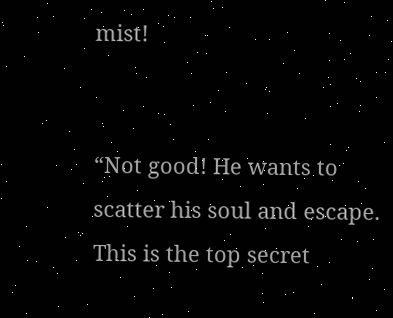mist!


“Not good! He wants to scatter his soul and escape. This is the top secret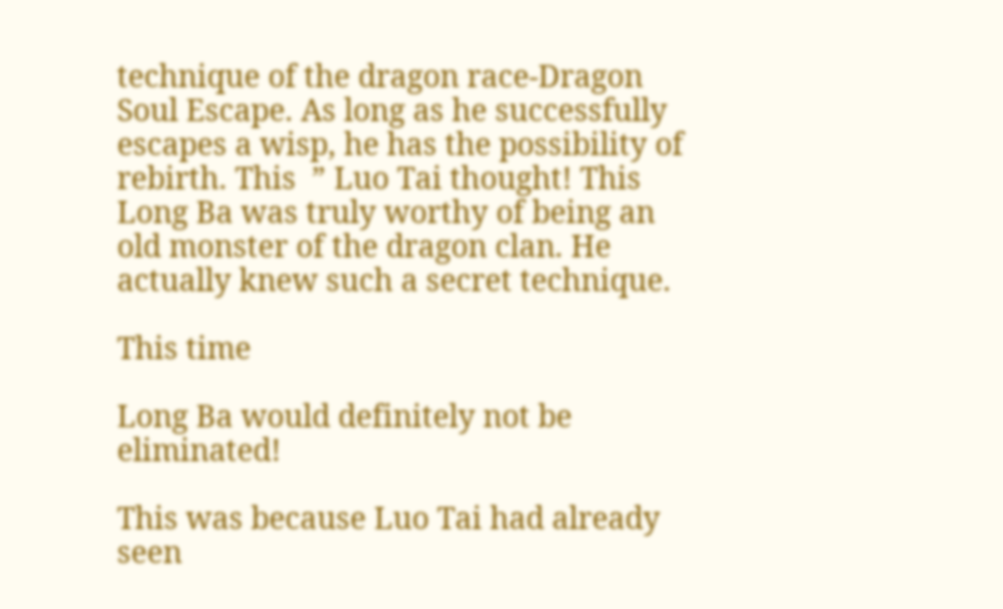technique of the dragon race-Dragon Soul Escape. As long as he successfully escapes a wisp, he has the possibility of rebirth. This  ” Luo Tai thought! This Long Ba was truly worthy of being an old monster of the dragon clan. He actually knew such a secret technique.

This time

Long Ba would definitely not be eliminated!

This was because Luo Tai had already seen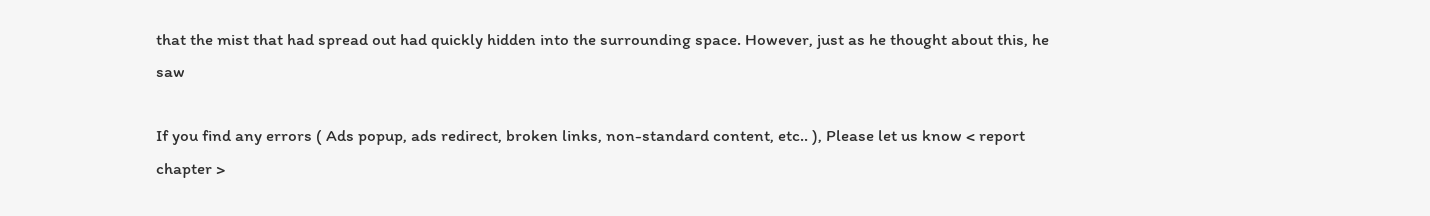that the mist that had spread out had quickly hidden into the surrounding space. However, just as he thought about this, he saw

If you find any errors ( Ads popup, ads redirect, broken links, non-standard content, etc.. ), Please let us know < report chapter >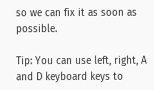so we can fix it as soon as possible.

Tip: You can use left, right, A and D keyboard keys to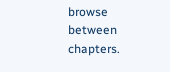browse between chapters.